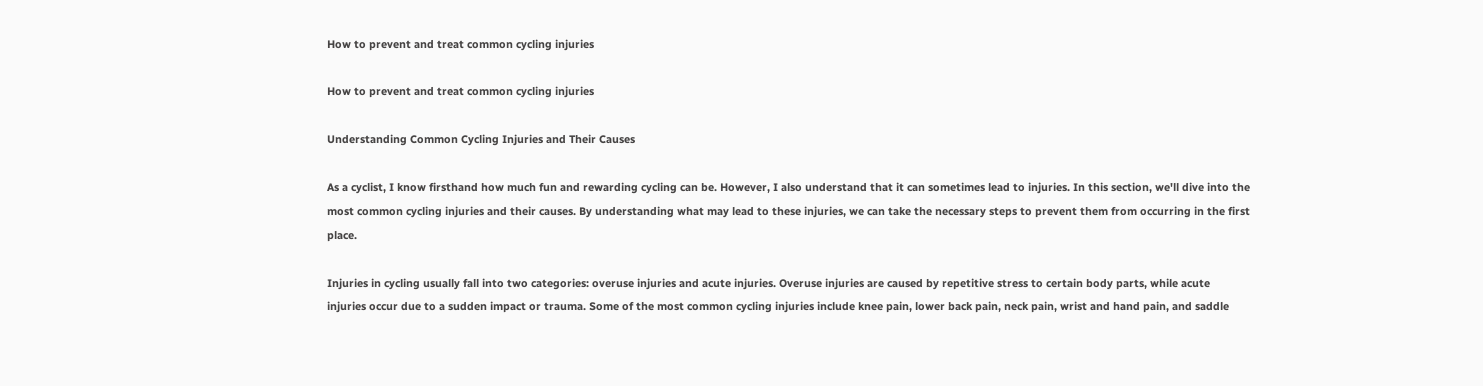How to prevent and treat common cycling injuries

How to prevent and treat common cycling injuries

Understanding Common Cycling Injuries and Their Causes

As a cyclist, I know firsthand how much fun and rewarding cycling can be. However, I also understand that it can sometimes lead to injuries. In this section, we'll dive into the most common cycling injuries and their causes. By understanding what may lead to these injuries, we can take the necessary steps to prevent them from occurring in the first place.

Injuries in cycling usually fall into two categories: overuse injuries and acute injuries. Overuse injuries are caused by repetitive stress to certain body parts, while acute injuries occur due to a sudden impact or trauma. Some of the most common cycling injuries include knee pain, lower back pain, neck pain, wrist and hand pain, and saddle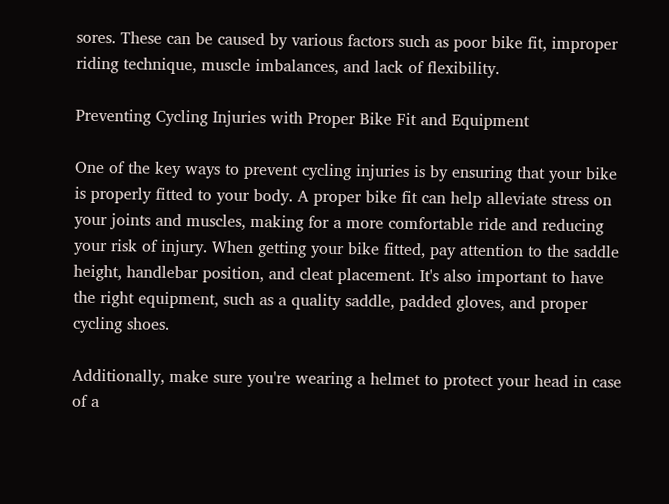sores. These can be caused by various factors such as poor bike fit, improper riding technique, muscle imbalances, and lack of flexibility.

Preventing Cycling Injuries with Proper Bike Fit and Equipment

One of the key ways to prevent cycling injuries is by ensuring that your bike is properly fitted to your body. A proper bike fit can help alleviate stress on your joints and muscles, making for a more comfortable ride and reducing your risk of injury. When getting your bike fitted, pay attention to the saddle height, handlebar position, and cleat placement. It's also important to have the right equipment, such as a quality saddle, padded gloves, and proper cycling shoes.

Additionally, make sure you're wearing a helmet to protect your head in case of a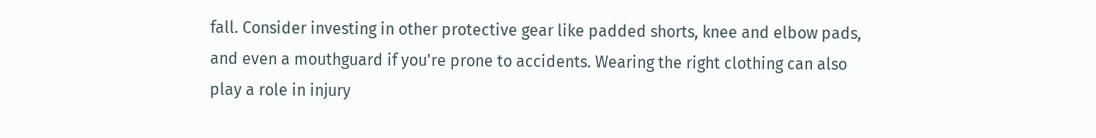fall. Consider investing in other protective gear like padded shorts, knee and elbow pads, and even a mouthguard if you're prone to accidents. Wearing the right clothing can also play a role in injury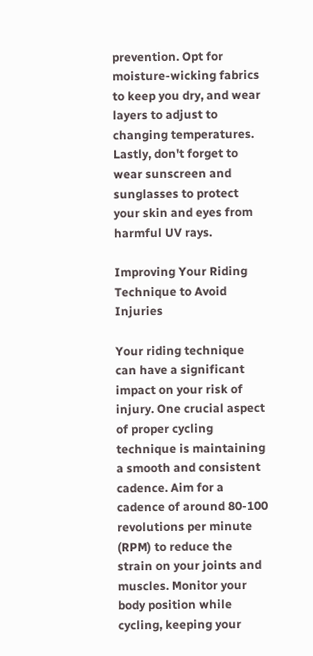prevention. Opt for moisture-wicking fabrics to keep you dry, and wear layers to adjust to changing temperatures. Lastly, don't forget to wear sunscreen and sunglasses to protect your skin and eyes from harmful UV rays.

Improving Your Riding Technique to Avoid Injuries

Your riding technique can have a significant impact on your risk of injury. One crucial aspect of proper cycling technique is maintaining a smooth and consistent cadence. Aim for a cadence of around 80-100 revolutions per minute (RPM) to reduce the strain on your joints and muscles. Monitor your body position while cycling, keeping your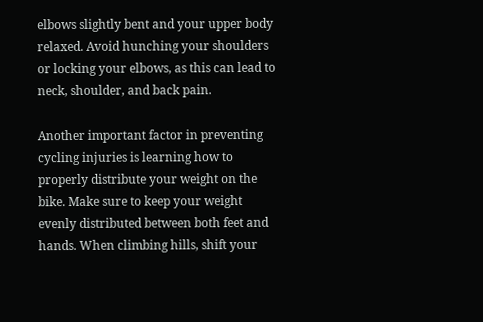elbows slightly bent and your upper body relaxed. Avoid hunching your shoulders or locking your elbows, as this can lead to neck, shoulder, and back pain.

Another important factor in preventing cycling injuries is learning how to properly distribute your weight on the bike. Make sure to keep your weight evenly distributed between both feet and hands. When climbing hills, shift your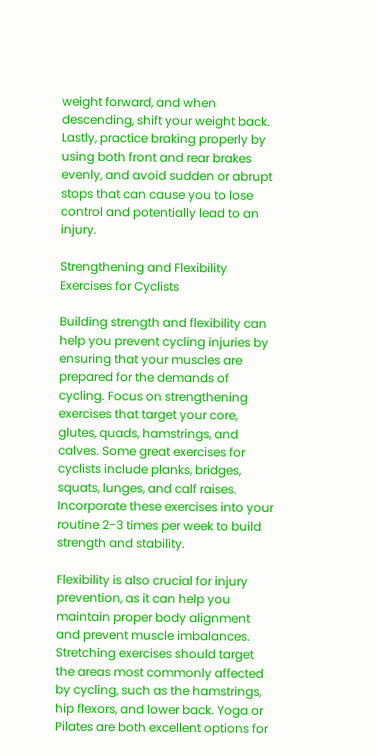weight forward, and when descending, shift your weight back. Lastly, practice braking properly by using both front and rear brakes evenly, and avoid sudden or abrupt stops that can cause you to lose control and potentially lead to an injury.

Strengthening and Flexibility Exercises for Cyclists

Building strength and flexibility can help you prevent cycling injuries by ensuring that your muscles are prepared for the demands of cycling. Focus on strengthening exercises that target your core, glutes, quads, hamstrings, and calves. Some great exercises for cyclists include planks, bridges, squats, lunges, and calf raises. Incorporate these exercises into your routine 2-3 times per week to build strength and stability.

Flexibility is also crucial for injury prevention, as it can help you maintain proper body alignment and prevent muscle imbalances. Stretching exercises should target the areas most commonly affected by cycling, such as the hamstrings, hip flexors, and lower back. Yoga or Pilates are both excellent options for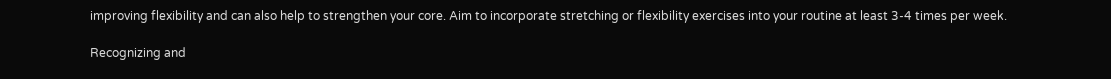improving flexibility and can also help to strengthen your core. Aim to incorporate stretching or flexibility exercises into your routine at least 3-4 times per week.

Recognizing and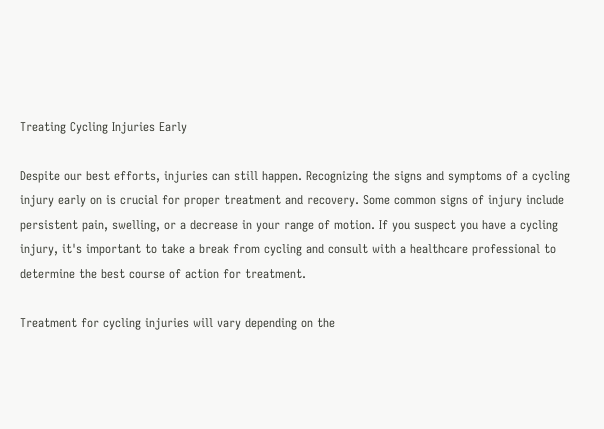Treating Cycling Injuries Early

Despite our best efforts, injuries can still happen. Recognizing the signs and symptoms of a cycling injury early on is crucial for proper treatment and recovery. Some common signs of injury include persistent pain, swelling, or a decrease in your range of motion. If you suspect you have a cycling injury, it's important to take a break from cycling and consult with a healthcare professional to determine the best course of action for treatment.

Treatment for cycling injuries will vary depending on the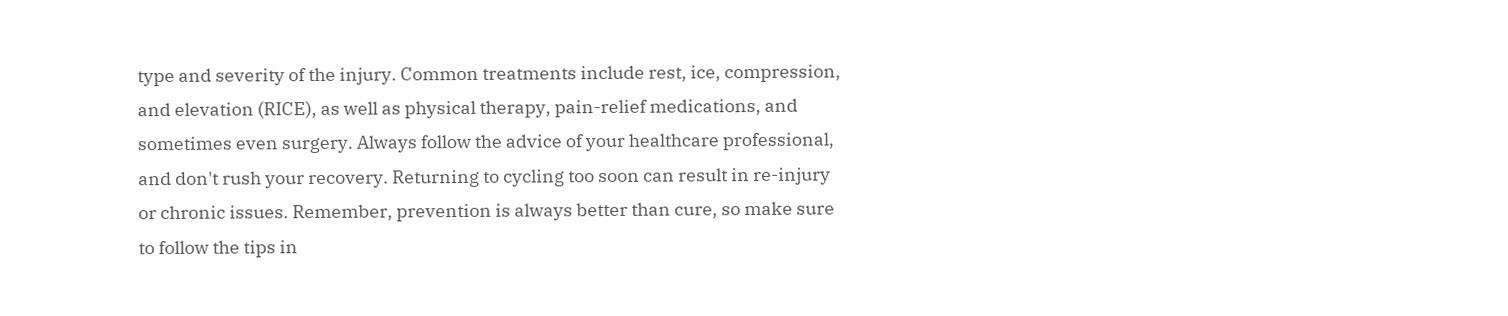type and severity of the injury. Common treatments include rest, ice, compression, and elevation (RICE), as well as physical therapy, pain-relief medications, and sometimes even surgery. Always follow the advice of your healthcare professional, and don't rush your recovery. Returning to cycling too soon can result in re-injury or chronic issues. Remember, prevention is always better than cure, so make sure to follow the tips in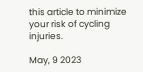this article to minimize your risk of cycling injuries.

May, 9 2023